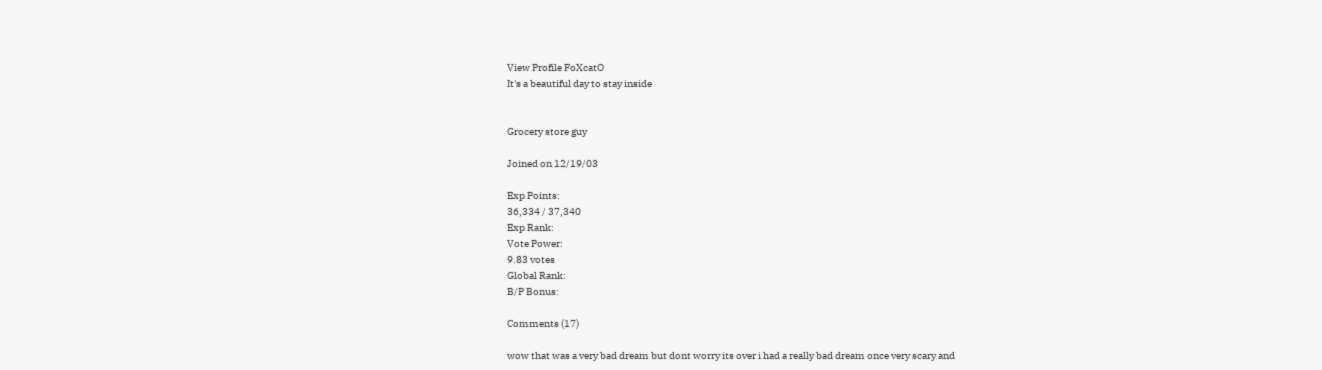View Profile FoXcatO
It's a beautiful day to stay inside


Grocery store guy

Joined on 12/19/03

Exp Points:
36,334 / 37,340
Exp Rank:
Vote Power:
9.83 votes
Global Rank:
B/P Bonus:

Comments (17)

wow that was a very bad dream but dont worry its over i had a really bad dream once very scary and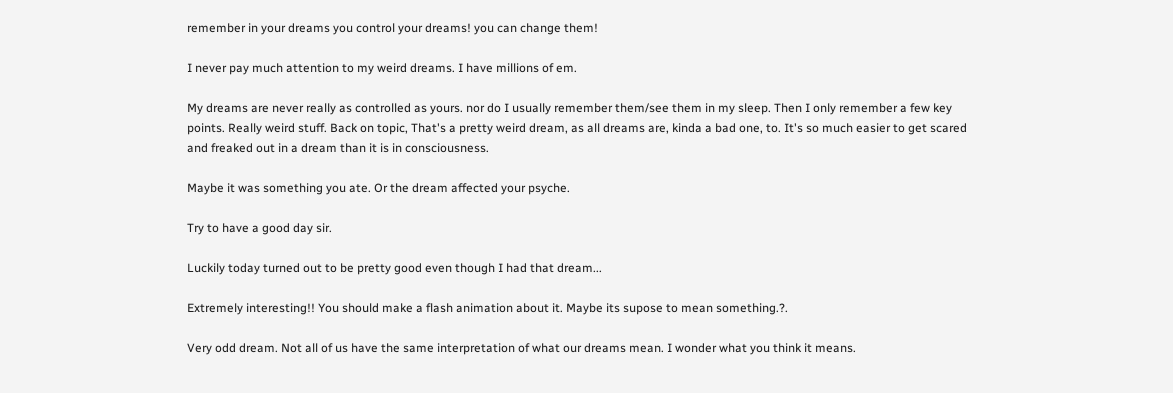remember in your dreams you control your dreams! you can change them!

I never pay much attention to my weird dreams. I have millions of em.

My dreams are never really as controlled as yours. nor do I usually remember them/see them in my sleep. Then I only remember a few key points. Really weird stuff. Back on topic, That's a pretty weird dream, as all dreams are, kinda a bad one, to. It's so much easier to get scared and freaked out in a dream than it is in consciousness.

Maybe it was something you ate. Or the dream affected your psyche.

Try to have a good day sir.

Luckily today turned out to be pretty good even though I had that dream...

Extremely interesting!! You should make a flash animation about it. Maybe its supose to mean something.?.

Very odd dream. Not all of us have the same interpretation of what our dreams mean. I wonder what you think it means.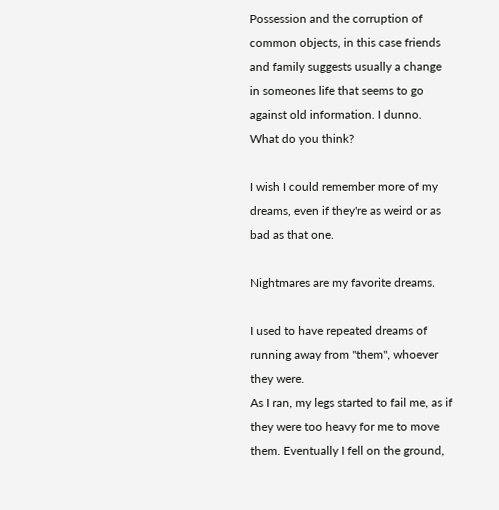Possession and the corruption of common objects, in this case friends and family suggests usually a change in someones life that seems to go against old information. I dunno. What do you think?

I wish I could remember more of my dreams, even if they're as weird or as bad as that one.

Nightmares are my favorite dreams.

I used to have repeated dreams of running away from "them", whoever they were.
As I ran, my legs started to fail me, as if they were too heavy for me to move them. Eventually I fell on the ground,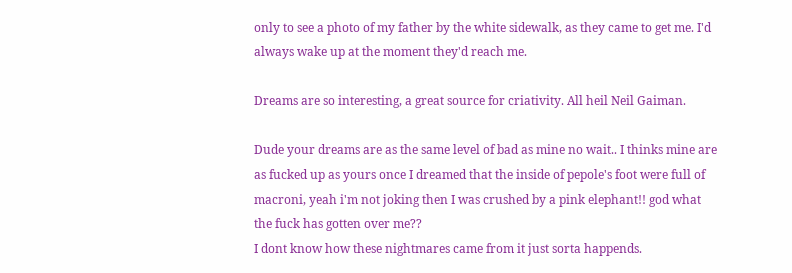only to see a photo of my father by the white sidewalk, as they came to get me. I'd always wake up at the moment they'd reach me.

Dreams are so interesting, a great source for criativity. All heil Neil Gaiman.

Dude your dreams are as the same level of bad as mine no wait.. I thinks mine are as fucked up as yours once I dreamed that the inside of pepole's foot were full of macroni, yeah i'm not joking then I was crushed by a pink elephant!! god what the fuck has gotten over me??
I dont know how these nightmares came from it just sorta happends.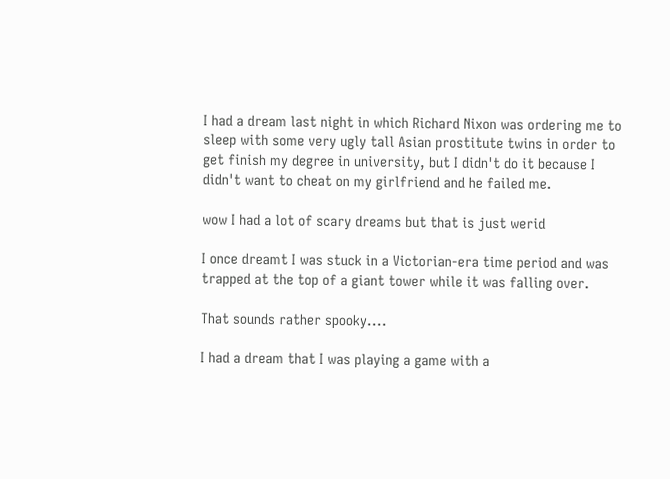I had a dream last night in which Richard Nixon was ordering me to sleep with some very ugly tall Asian prostitute twins in order to get finish my degree in university, but I didn't do it because I didn't want to cheat on my girlfriend and he failed me.

wow I had a lot of scary dreams but that is just werid

I once dreamt I was stuck in a Victorian-era time period and was trapped at the top of a giant tower while it was falling over.

That sounds rather spooky....

I had a dream that I was playing a game with a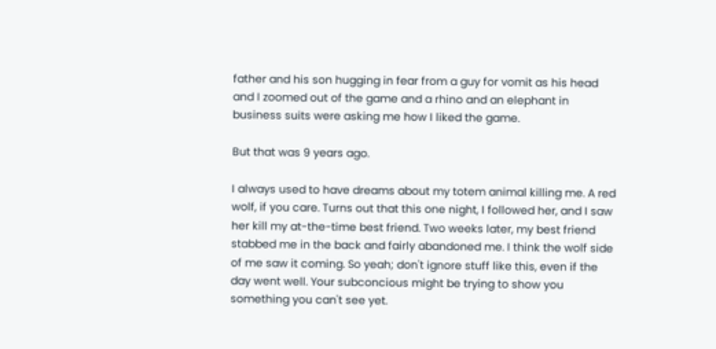father and his son hugging in fear from a guy for vomit as his head and I zoomed out of the game and a rhino and an elephant in business suits were asking me how I liked the game.

But that was 9 years ago.

I always used to have dreams about my totem animal killing me. A red wolf, if you care. Turns out that this one night, I followed her, and I saw her kill my at-the-time best friend. Two weeks later, my best friend stabbed me in the back and fairly abandoned me. I think the wolf side of me saw it coming. So yeah; don't ignore stuff like this, even if the day went well. Your subconcious might be trying to show you something you can't see yet.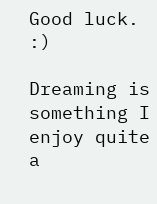Good luck. :)

Dreaming is something I enjoy quite a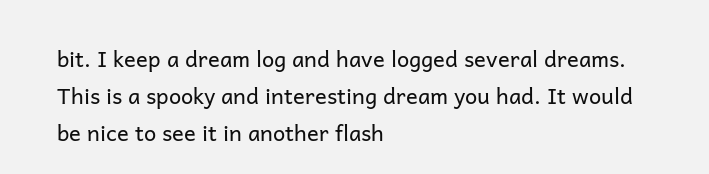bit. I keep a dream log and have logged several dreams. This is a spooky and interesting dream you had. It would be nice to see it in another flash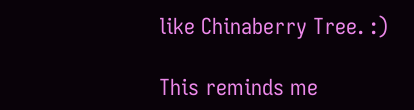like Chinaberry Tree. :)

This reminds me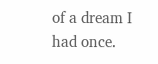of a dream I had once.